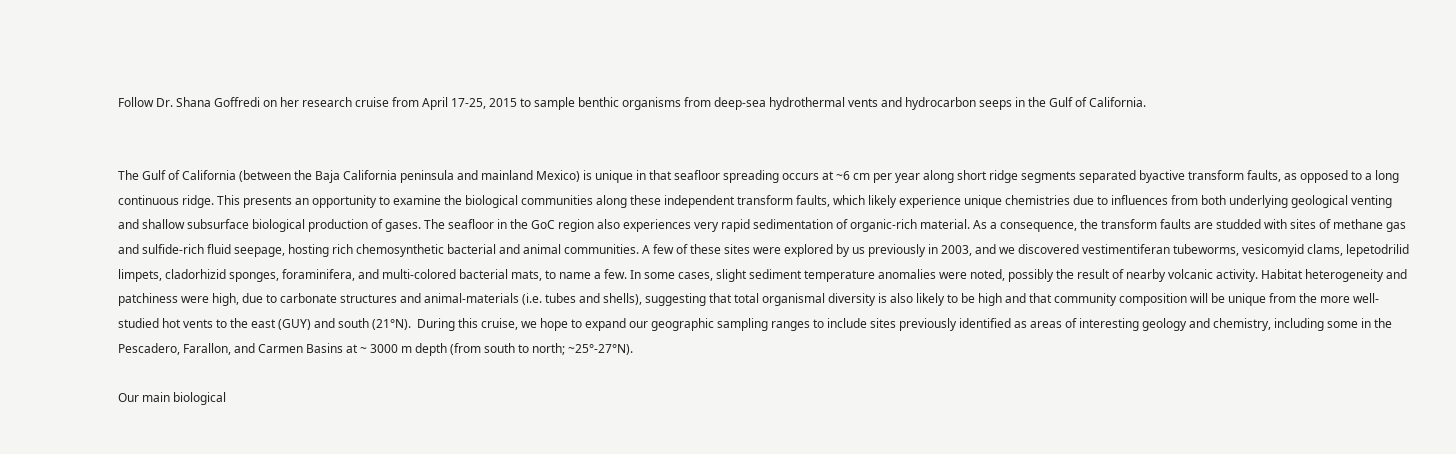Follow Dr. Shana Goffredi on her research cruise from April 17-25, 2015 to sample benthic organisms from deep-sea hydrothermal vents and hydrocarbon seeps in the Gulf of California.


The Gulf of California (between the Baja California peninsula and mainland Mexico) is unique in that seafloor spreading occurs at ~6 cm per year along short ridge segments separated byactive transform faults, as opposed to a long continuous ridge. This presents an opportunity to examine the biological communities along these independent transform faults, which likely experience unique chemistries due to influences from both underlying geological venting and shallow subsurface biological production of gases. The seafloor in the GoC region also experiences very rapid sedimentation of organic-rich material. As a consequence, the transform faults are studded with sites of methane gas and sulfide-rich fluid seepage, hosting rich chemosynthetic bacterial and animal communities. A few of these sites were explored by us previously in 2003, and we discovered vestimentiferan tubeworms, vesicomyid clams, lepetodrilid limpets, cladorhizid sponges, foraminifera, and multi-colored bacterial mats, to name a few. In some cases, slight sediment temperature anomalies were noted, possibly the result of nearby volcanic activity. Habitat heterogeneity and patchiness were high, due to carbonate structures and animal-materials (i.e. tubes and shells), suggesting that total organismal diversity is also likely to be high and that community composition will be unique from the more well-studied hot vents to the east (GUY) and south (21°N).  During this cruise, we hope to expand our geographic sampling ranges to include sites previously identified as areas of interesting geology and chemistry, including some in the Pescadero, Farallon, and Carmen Basins at ~ 3000 m depth (from south to north; ~25°-27°N).

Our main biological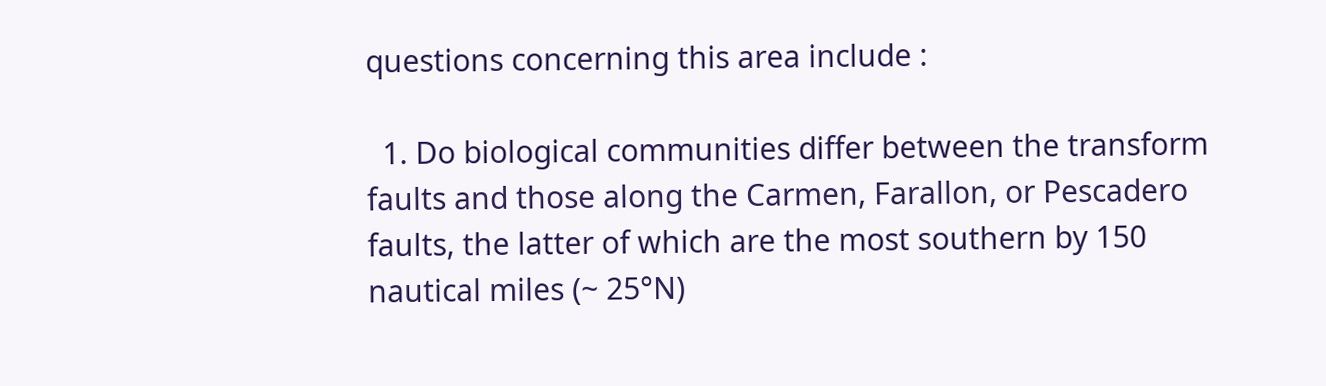questions concerning this area include :

  1. Do biological communities differ between the transform faults and those along the Carmen, Farallon, or Pescadero faults, the latter of which are the most southern by 150 nautical miles (~ 25°N)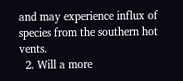and may experience influx of species from the southern hot vents.
  2. Will a more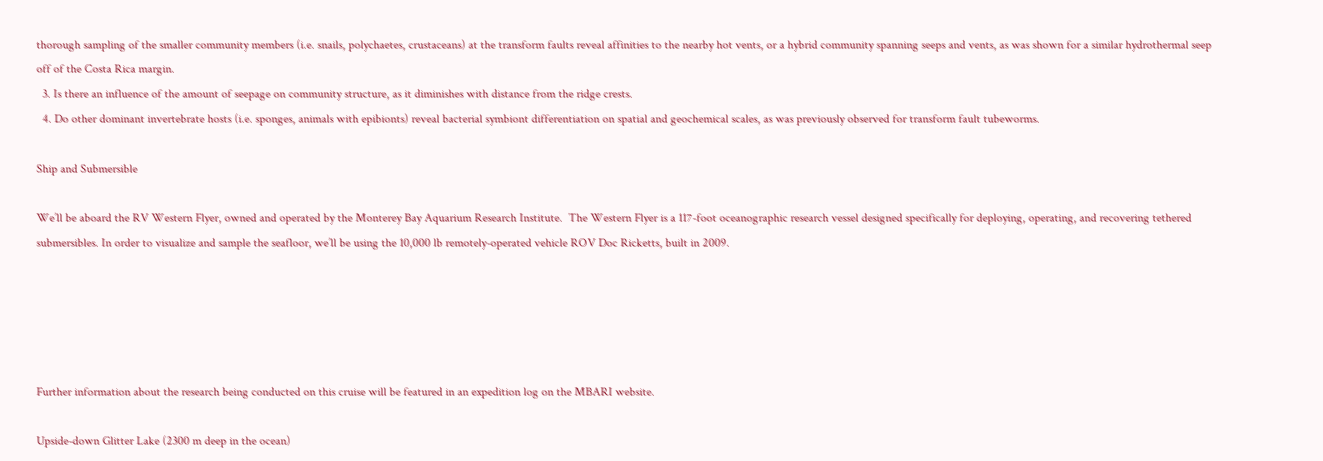thorough sampling of the smaller community members (i.e. snails, polychaetes, crustaceans) at the transform faults reveal affinities to the nearby hot vents, or a hybrid community spanning seeps and vents, as was shown for a similar hydrothermal seep off of the Costa Rica margin.
  3. Is there an influence of the amount of seepage on community structure, as it diminishes with distance from the ridge crests.
  4. Do other dominant invertebrate hosts (i.e. sponges, animals with epibionts) reveal bacterial symbiont differentiation on spatial and geochemical scales, as was previously observed for transform fault tubeworms.

Ship and Submersible

We’ll be aboard the RV Western Flyer, owned and operated by the Monterey Bay Aquarium Research Institute.  The Western Flyer is a 117-foot oceanographic research vessel designed specifically for deploying, operating, and recovering tethered submersibles. In order to visualize and sample the seafloor, we’ll be using the 10,000 lb remotely-operated vehicle ROV Doc Ricketts, built in 2009.





Further information about the research being conducted on this cruise will be featured in an expedition log on the MBARI website.

Upside-down Glitter Lake (2300 m deep in the ocean)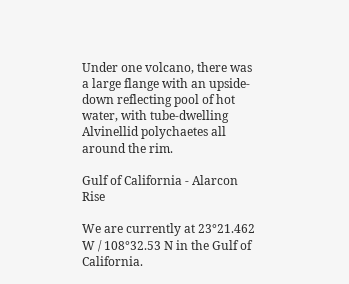Under one volcano, there was a large flange with an upside-down reflecting pool of hot water, with tube-dwelling Alvinellid polychaetes all around the rim.

Gulf of California - Alarcon Rise

We are currently at 23°21.462 W / 108°32.53 N in the Gulf of California.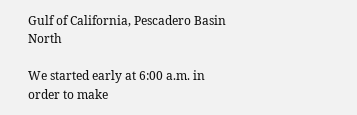Gulf of California, Pescadero Basin North

We started early at 6:00 a.m. in order to make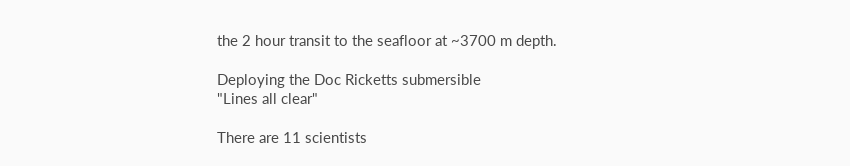the 2 hour transit to the seafloor at ~3700 m depth.

Deploying the Doc Ricketts submersible
"Lines all clear"

There are 11 scientists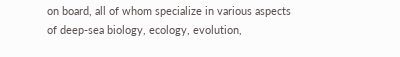on board, all of whom specialize in various aspects of deep-sea biology, ecology, evolution,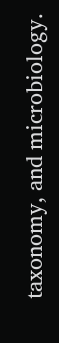taxonomy, and microbiology.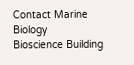Contact Marine Biology
Bioscience Building